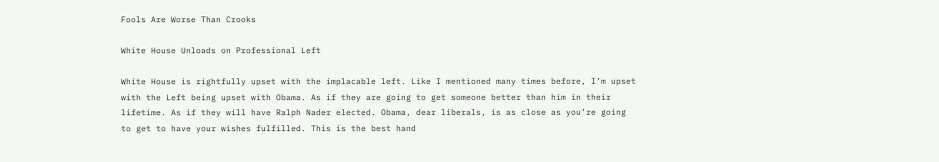Fools Are Worse Than Crooks

White House Unloads on Professional Left

White House is rightfully upset with the implacable left. Like I mentioned many times before, I’m upset with the Left being upset with Obama. As if they are going to get someone better than him in their lifetime. As if they will have Ralph Nader elected. Obama, dear liberals, is as close as you’re going to get to have your wishes fulfilled. This is the best hand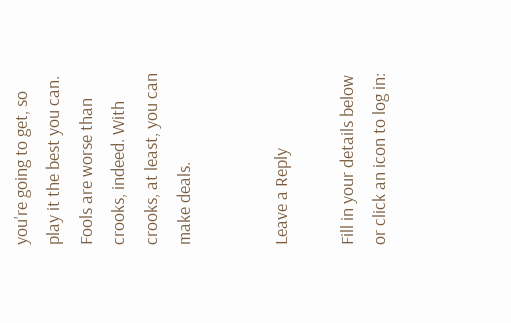you’re going to get, so play it the best you can. Fools are worse than crooks, indeed. With crooks, at least, you can make deals.


Leave a Reply

Fill in your details below or click an icon to log in: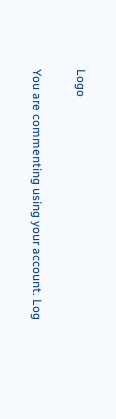Logo

You are commenting using your account. Log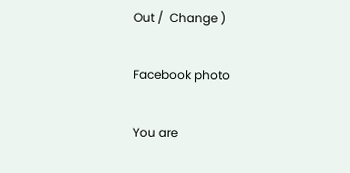Out /  Change )

Facebook photo

You are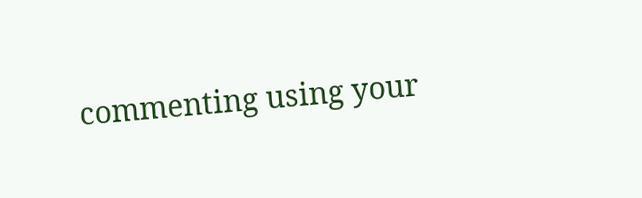commenting using your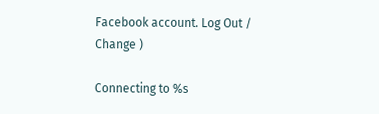Facebook account. Log Out /  Change )

Connecting to %s